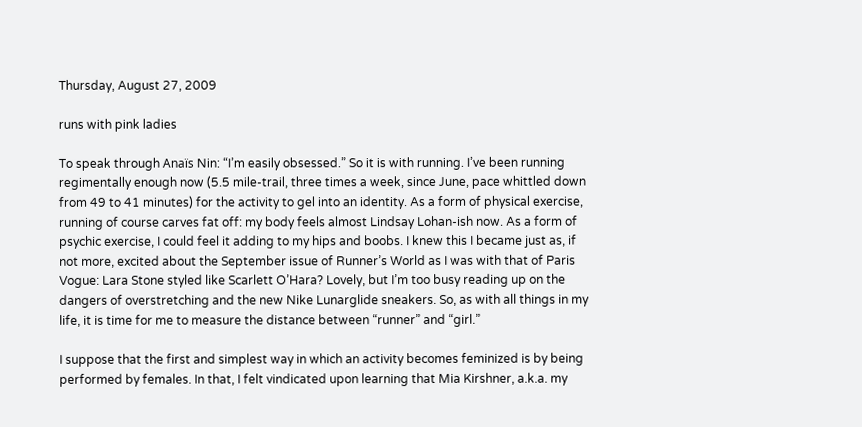Thursday, August 27, 2009

runs with pink ladies

To speak through Anaïs Nin: “I’m easily obsessed.” So it is with running. I’ve been running regimentally enough now (5.5 mile-trail, three times a week, since June, pace whittled down from 49 to 41 minutes) for the activity to gel into an identity. As a form of physical exercise, running of course carves fat off: my body feels almost Lindsay Lohan-ish now. As a form of psychic exercise, I could feel it adding to my hips and boobs. I knew this I became just as, if not more, excited about the September issue of Runner’s World as I was with that of Paris Vogue: Lara Stone styled like Scarlett O’Hara? Lovely, but I’m too busy reading up on the dangers of overstretching and the new Nike Lunarglide sneakers. So, as with all things in my life, it is time for me to measure the distance between “runner” and “girl.”

I suppose that the first and simplest way in which an activity becomes feminized is by being performed by females. In that, I felt vindicated upon learning that Mia Kirshner, a.k.a. my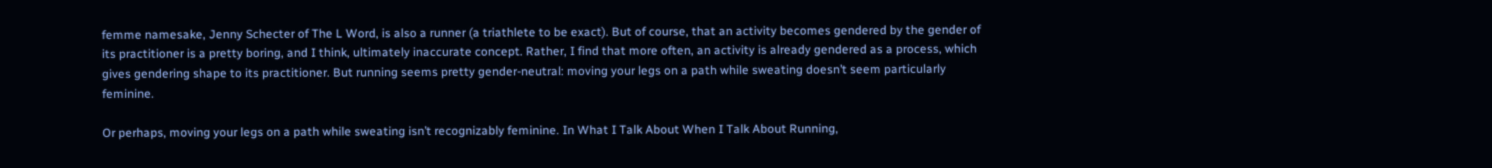femme namesake, Jenny Schecter of The L Word, is also a runner (a triathlete to be exact). But of course, that an activity becomes gendered by the gender of its practitioner is a pretty boring, and I think, ultimately inaccurate concept. Rather, I find that more often, an activity is already gendered as a process, which gives gendering shape to its practitioner. But running seems pretty gender-neutral: moving your legs on a path while sweating doesn’t seem particularly feminine.

Or perhaps, moving your legs on a path while sweating isn’t recognizably feminine. In What I Talk About When I Talk About Running,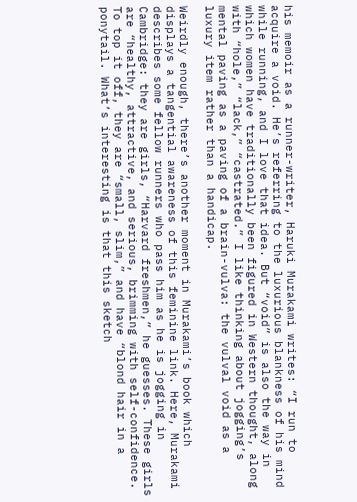his memoir as a runner-writer, Haruki Murakami writes: “I run to acquire a void. He’s referring to the luxurious blankness of his mind while running, and I love that idea. But “void” is also the way in which women have traditionally been figured in Western thought, along with “hole,” “lack,” “castrated.” I like thinking about jogging’s mental paving as a paving of a brain-vulva: the vulval void as a luxury item rather than a handicap.

Weirdly enough, there’s another moment in Murakami’s book which displays a tangential awareness of this feminine link. Here, Murakami describes some fellow runners who pass him as he is jogging in Cambridge: they are girls, “Harvard freshmen,” he guesses. These girls are “healthy, attractive, and serious, brimming with self-confidence. To top it off, they are “small, slim,” and have “blond hair in a ponytail. What’s interesting is that this sketch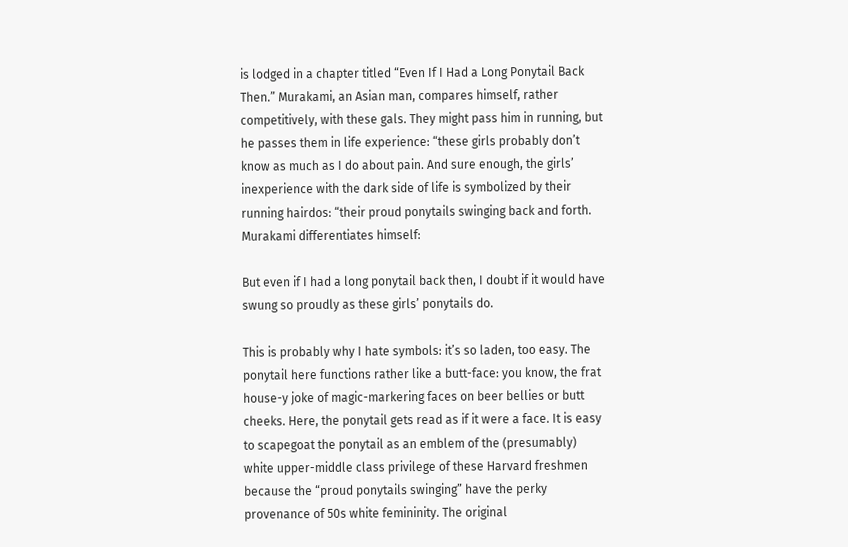is lodged in a chapter titled “Even If I Had a Long Ponytail Back Then.” Murakami, an Asian man, compares himself, rather competitively, with these gals. They might pass him in running, but he passes them in life experience: “these girls probably don’t know as much as I do about pain. And sure enough, the girls’ inexperience with the dark side of life is symbolized by their running hairdos: “their proud ponytails swinging back and forth. Murakami differentiates himself:

But even if I had a long ponytail back then, I doubt if it would have swung so proudly as these girls’ ponytails do.

This is probably why I hate symbols: it’s so laden, too easy. The ponytail here functions rather like a butt-face: you know, the frat house-y joke of magic-markering faces on beer bellies or butt cheeks. Here, the ponytail gets read as if it were a face. It is easy to scapegoat the ponytail as an emblem of the (presumably) white upper-middle class privilege of these Harvard freshmen because the “proud ponytails swinging” have the perky provenance of 50s white femininity. The original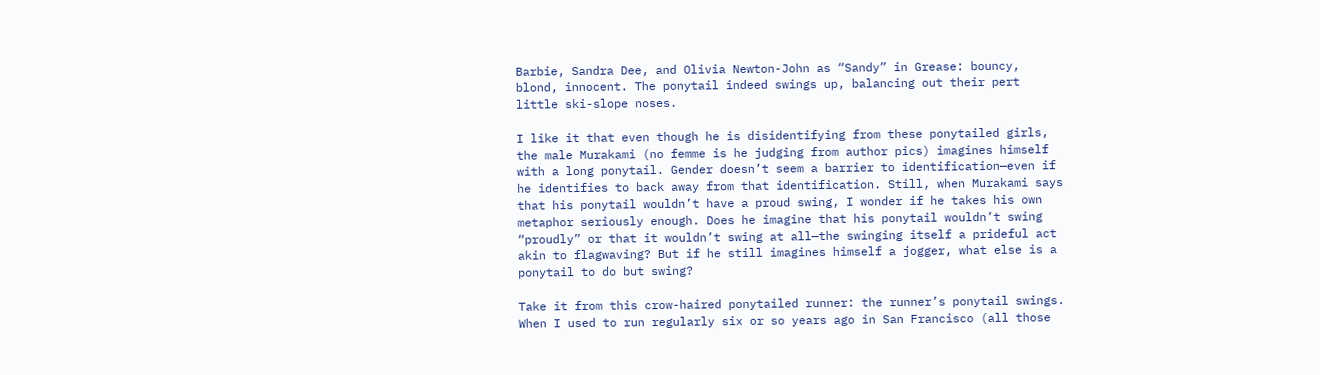Barbie, Sandra Dee, and Olivia Newton-John as “Sandy” in Grease: bouncy, blond, innocent. The ponytail indeed swings up, balancing out their pert little ski-slope noses.

I like it that even though he is disidentifying from these ponytailed girls, the male Murakami (no femme is he judging from author pics) imagines himself with a long ponytail. Gender doesn’t seem a barrier to identification—even if he identifies to back away from that identification. Still, when Murakami says that his ponytail wouldn’t have a proud swing, I wonder if he takes his own metaphor seriously enough. Does he imagine that his ponytail wouldn’t swing “proudly” or that it wouldn’t swing at all—the swinging itself a prideful act akin to flagwaving? But if he still imagines himself a jogger, what else is a ponytail to do but swing?

Take it from this crow-haired ponytailed runner: the runner’s ponytail swings. When I used to run regularly six or so years ago in San Francisco (all those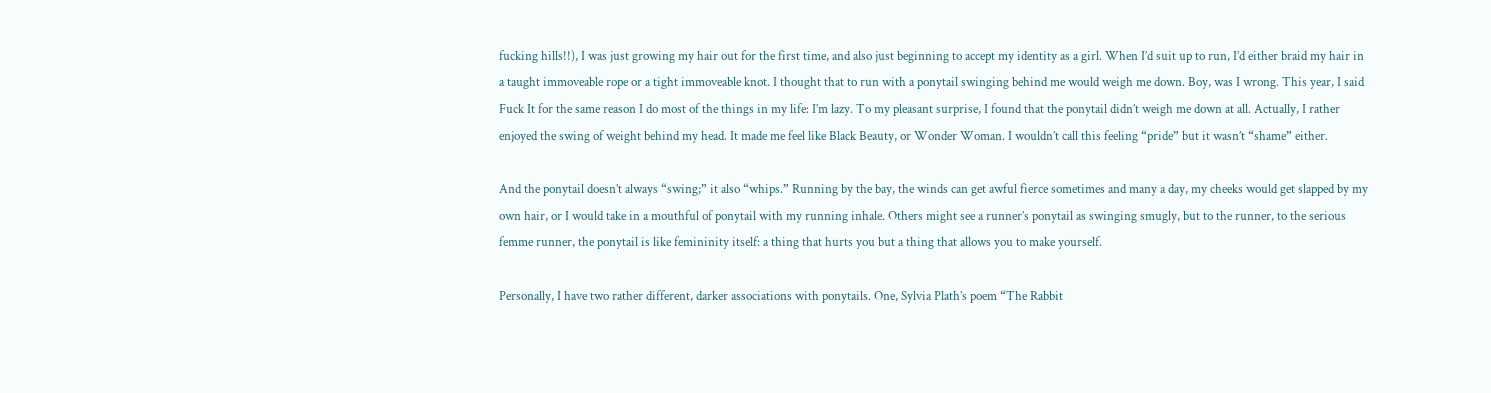fucking hills!!), I was just growing my hair out for the first time, and also just beginning to accept my identity as a girl. When I’d suit up to run, I’d either braid my hair in a taught immoveable rope or a tight immoveable knot. I thought that to run with a ponytail swinging behind me would weigh me down. Boy, was I wrong. This year, I said Fuck It for the same reason I do most of the things in my life: I’m lazy. To my pleasant surprise, I found that the ponytail didn’t weigh me down at all. Actually, I rather enjoyed the swing of weight behind my head. It made me feel like Black Beauty, or Wonder Woman. I wouldn’t call this feeling “pride” but it wasn’t “shame” either.

And the ponytail doesn’t always “swing;” it also “whips.” Running by the bay, the winds can get awful fierce sometimes and many a day, my cheeks would get slapped by my own hair, or I would take in a mouthful of ponytail with my running inhale. Others might see a runner’s ponytail as swinging smugly, but to the runner, to the serious femme runner, the ponytail is like femininity itself: a thing that hurts you but a thing that allows you to make yourself.

Personally, I have two rather different, darker associations with ponytails. One, Sylvia Plath’s poem “The Rabbit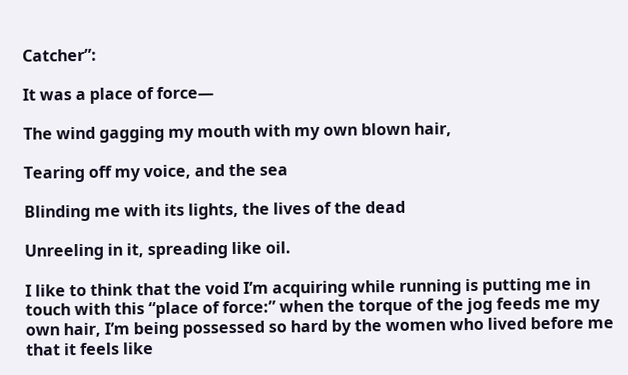Catcher”:

It was a place of force—

The wind gagging my mouth with my own blown hair,

Tearing off my voice, and the sea

Blinding me with its lights, the lives of the dead

Unreeling in it, spreading like oil.

I like to think that the void I’m acquiring while running is putting me in touch with this “place of force:” when the torque of the jog feeds me my own hair, I’m being possessed so hard by the women who lived before me that it feels like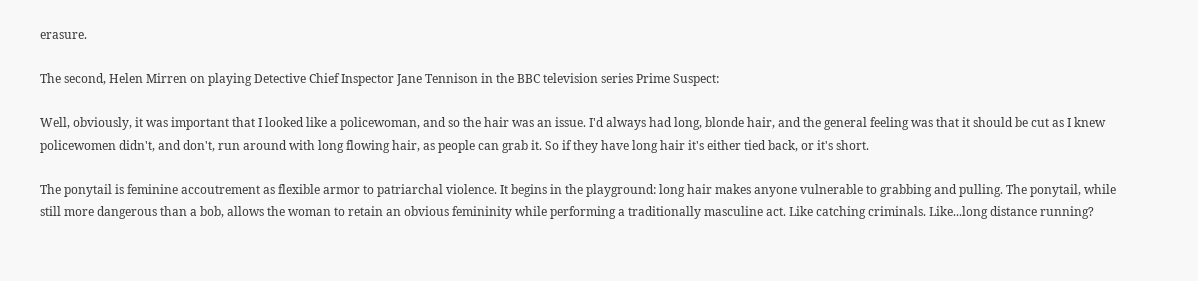erasure.

The second, Helen Mirren on playing Detective Chief Inspector Jane Tennison in the BBC television series Prime Suspect:

Well, obviously, it was important that I looked like a policewoman, and so the hair was an issue. I'd always had long, blonde hair, and the general feeling was that it should be cut as I knew policewomen didn't, and don't, run around with long flowing hair, as people can grab it. So if they have long hair it's either tied back, or it's short.

The ponytail is feminine accoutrement as flexible armor to patriarchal violence. It begins in the playground: long hair makes anyone vulnerable to grabbing and pulling. The ponytail, while still more dangerous than a bob, allows the woman to retain an obvious femininity while performing a traditionally masculine act. Like catching criminals. Like...long distance running?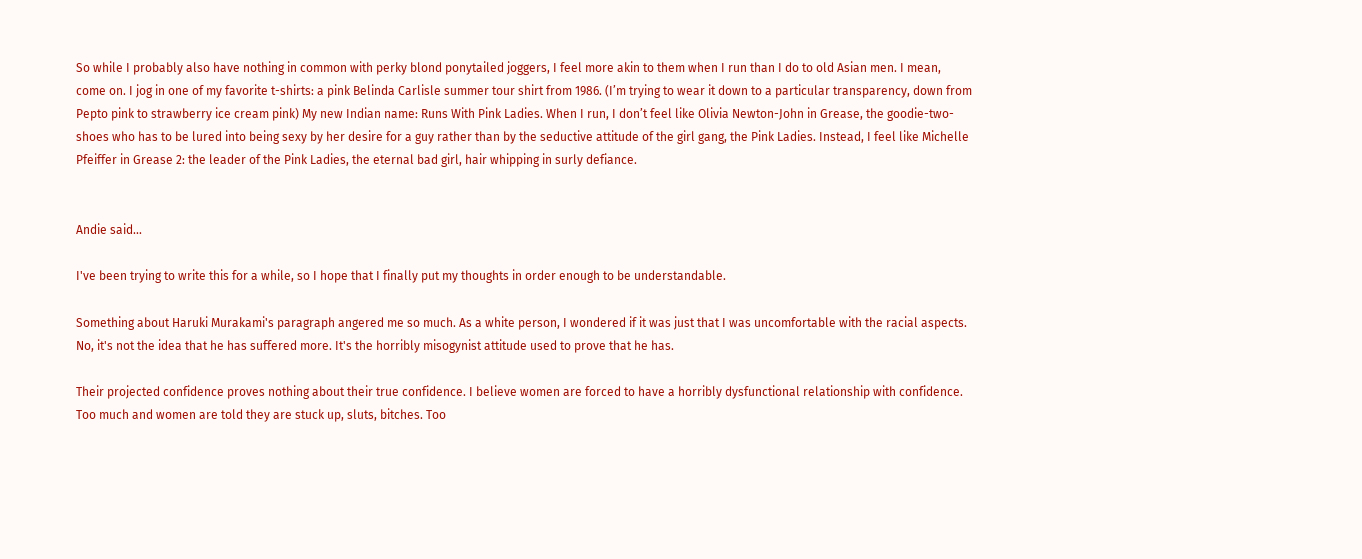So while I probably also have nothing in common with perky blond ponytailed joggers, I feel more akin to them when I run than I do to old Asian men. I mean, come on. I jog in one of my favorite t-shirts: a pink Belinda Carlisle summer tour shirt from 1986. (I’m trying to wear it down to a particular transparency, down from Pepto pink to strawberry ice cream pink) My new Indian name: Runs With Pink Ladies. When I run, I don’t feel like Olivia Newton-John in Grease, the goodie-two-shoes who has to be lured into being sexy by her desire for a guy rather than by the seductive attitude of the girl gang, the Pink Ladies. Instead, I feel like Michelle Pfeiffer in Grease 2: the leader of the Pink Ladies, the eternal bad girl, hair whipping in surly defiance.


Andie said...

I've been trying to write this for a while, so I hope that I finally put my thoughts in order enough to be understandable.

Something about Haruki Murakami's paragraph angered me so much. As a white person, I wondered if it was just that I was uncomfortable with the racial aspects. No, it's not the idea that he has suffered more. It's the horribly misogynist attitude used to prove that he has.

Their projected confidence proves nothing about their true confidence. I believe women are forced to have a horribly dysfunctional relationship with confidence. Too much and women are told they are stuck up, sluts, bitches. Too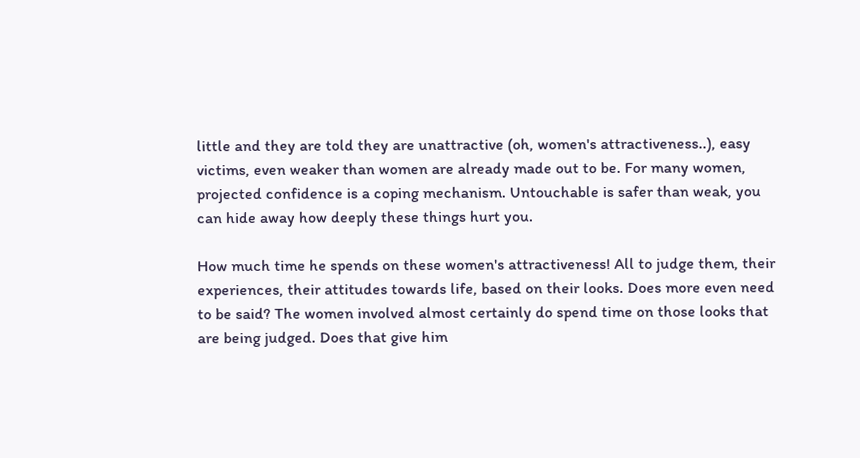little and they are told they are unattractive (oh, women's attractiveness..), easy victims, even weaker than women are already made out to be. For many women, projected confidence is a coping mechanism. Untouchable is safer than weak, you can hide away how deeply these things hurt you.

How much time he spends on these women's attractiveness! All to judge them, their experiences, their attitudes towards life, based on their looks. Does more even need to be said? The women involved almost certainly do spend time on those looks that are being judged. Does that give him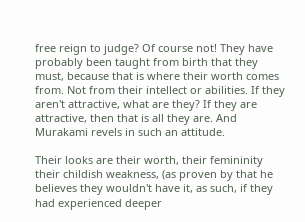free reign to judge? Of course not! They have probably been taught from birth that they must, because that is where their worth comes from. Not from their intellect or abilities. If they aren't attractive, what are they? If they are attractive, then that is all they are. And Murakami revels in such an attitude.

Their looks are their worth, their femininity their childish weakness, (as proven by that he believes they wouldn't have it, as such, if they had experienced deeper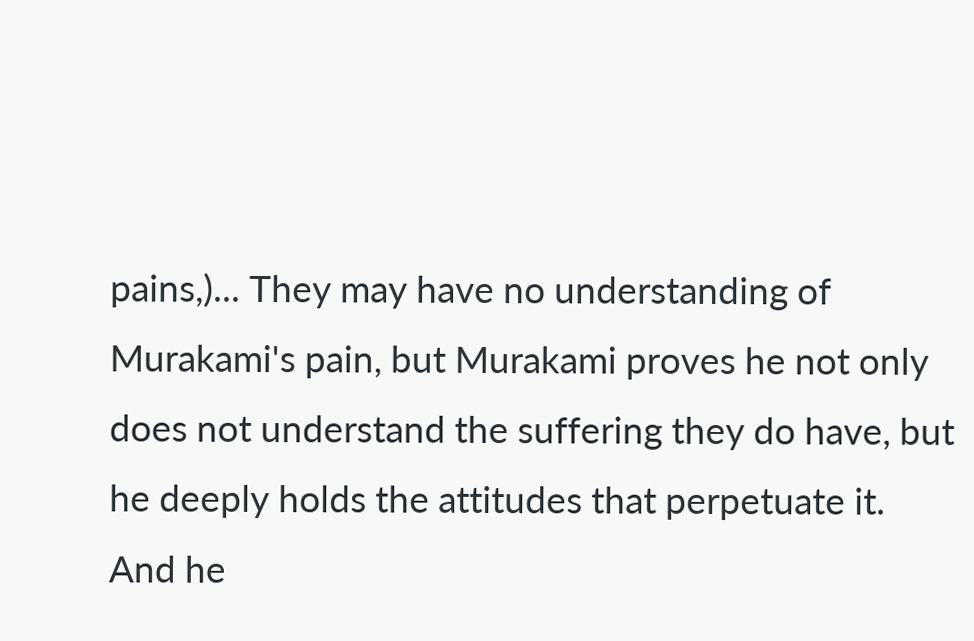pains,)... They may have no understanding of Murakami's pain, but Murakami proves he not only does not understand the suffering they do have, but he deeply holds the attitudes that perpetuate it. And he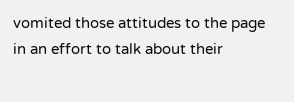vomited those attitudes to the page in an effort to talk about their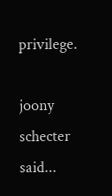privilege.

joony schecter said...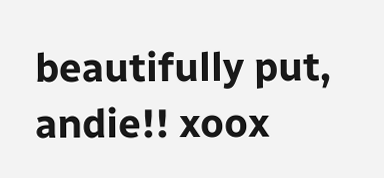beautifully put, andie!! xoox